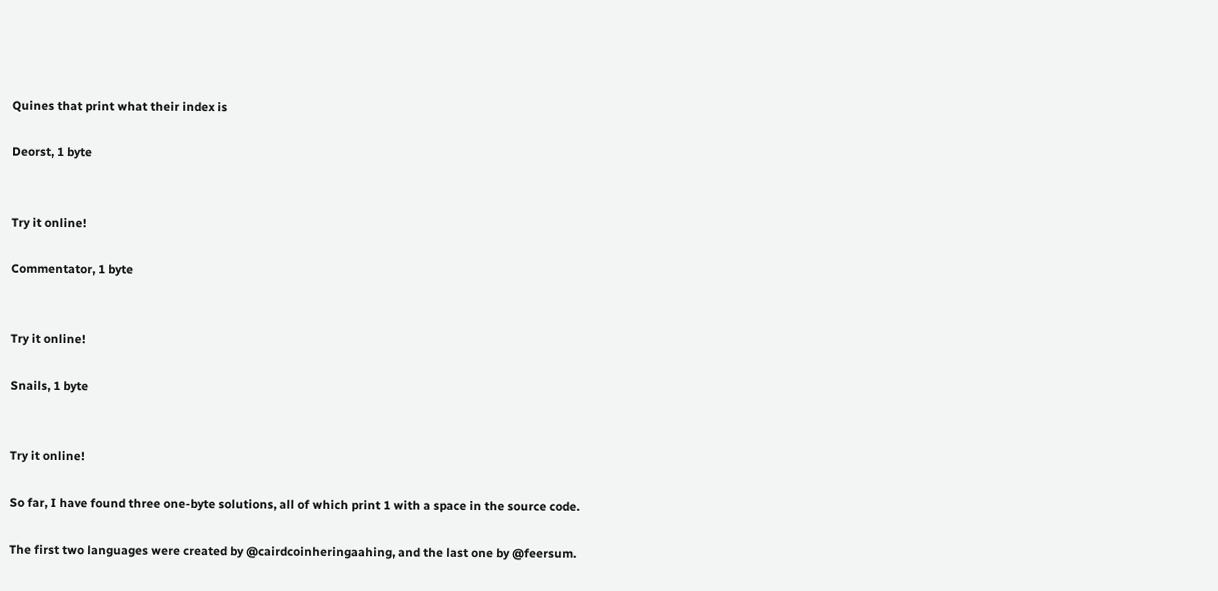Quines that print what their index is

Deorst, 1 byte


Try it online!

Commentator, 1 byte


Try it online!

Snails, 1 byte


Try it online!

So far, I have found three one-byte solutions, all of which print 1 with a space in the source code.

The first two languages were created by @cairdcoinheringaahing, and the last one by @feersum.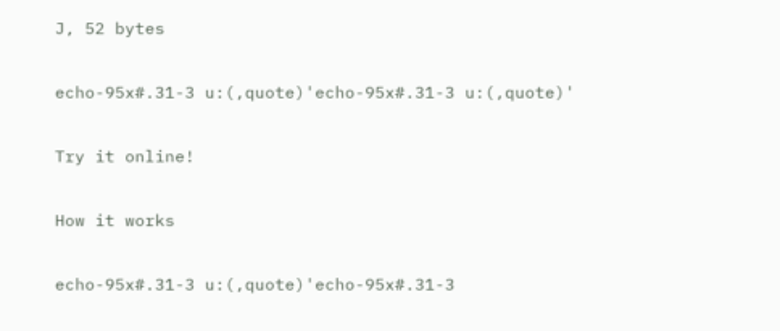J, 52 bytes

echo-95x#.31-3 u:(,quote)'echo-95x#.31-3 u:(,quote)'

Try it online!

How it works

echo-95x#.31-3 u:(,quote)'echo-95x#.31-3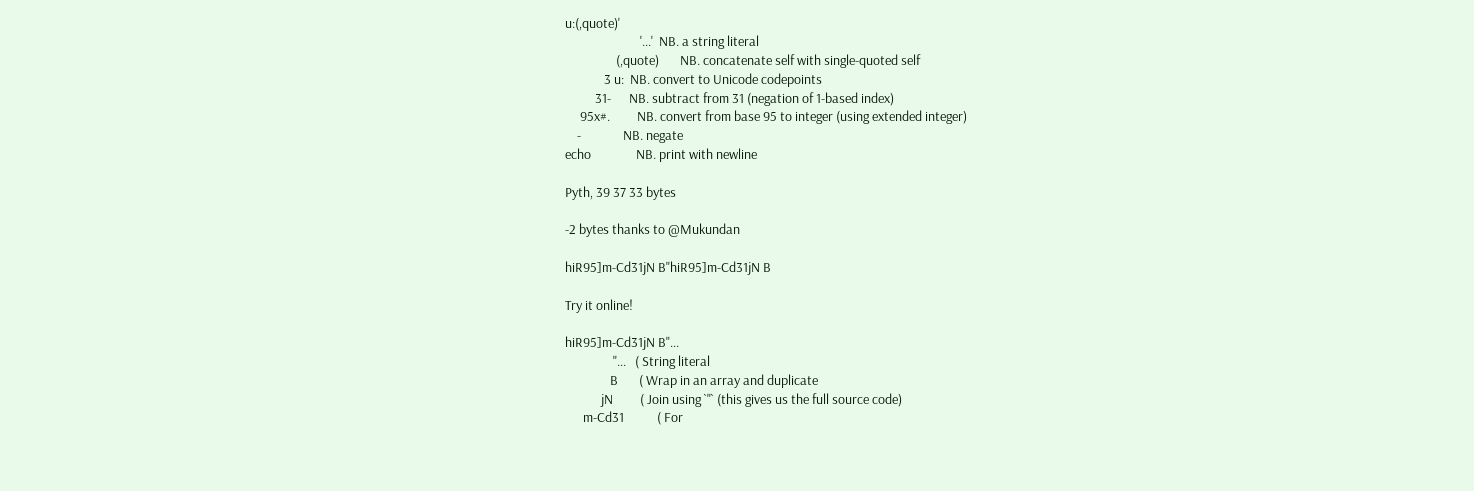u:(,quote)'
                         '...'  NB. a string literal
                 (,quote)       NB. concatenate self with single-quoted self
             3 u:  NB. convert to Unicode codepoints
          31-      NB. subtract from 31 (negation of 1-based index)
     95x#.         NB. convert from base 95 to integer (using extended integer)
    -              NB. negate
echo               NB. print with newline

Pyth, 39 37 33 bytes

-2 bytes thanks to @Mukundan

hiR95]m-Cd31jN B"hiR95]m-Cd31jN B

Try it online!

hiR95]m-Cd31jN B"...
                "...   ( String literal
               B       ( Wrap in an array and duplicate
            jN         ( Join using `"` (this gives us the full source code)
      m-Cd31           ( For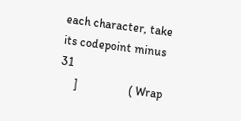each character, take its codepoint minus 31
     ]                 ( Wrap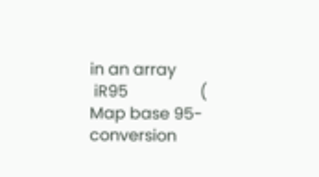in an array
 iR95                  ( Map base 95-conversion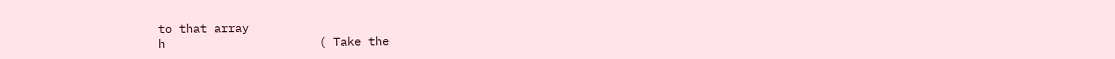to that array
h                      ( Take the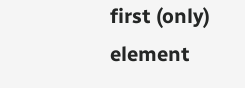first (only) element